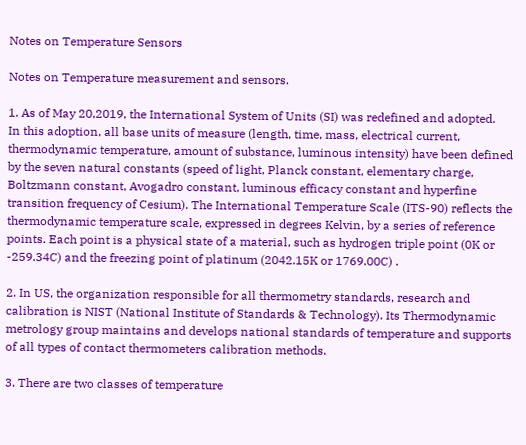Notes on Temperature Sensors

Notes on Temperature measurement and sensors.

1. As of May 20,2019, the International System of Units (SI) was redefined and adopted.
In this adoption, all base units of measure (length, time, mass, electrical current, thermodynamic temperature, amount of substance, luminous intensity) have been defined by the seven natural constants (speed of light, Planck constant, elementary charge, Boltzmann constant, Avogadro constant, luminous efficacy constant and hyperfine transition frequency of Cesium). The International Temperature Scale (ITS-90) reflects the thermodynamic temperature scale, expressed in degrees Kelvin, by a series of reference points. Each point is a physical state of a material, such as hydrogen triple point (0K or -259.34C) and the freezing point of platinum (2042.15K or 1769.00C) .

2. In US, the organization responsible for all thermometry standards, research and calibration is NIST (National Institute of Standards & Technology). Its Thermodynamic metrology group maintains and develops national standards of temperature and supports of all types of contact thermometers calibration methods.

3. There are two classes of temperature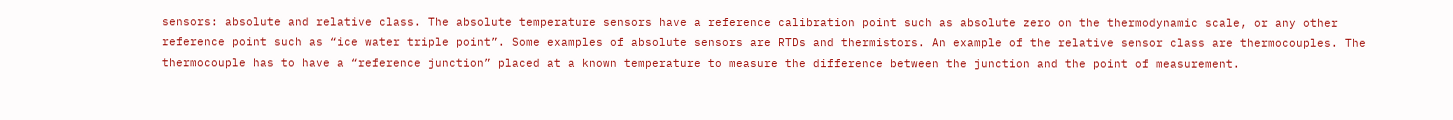sensors: absolute and relative class. The absolute temperature sensors have a reference calibration point such as absolute zero on the thermodynamic scale, or any other reference point such as “ice water triple point”. Some examples of absolute sensors are RTDs and thermistors. An example of the relative sensor class are thermocouples. The thermocouple has to have a “reference junction” placed at a known temperature to measure the difference between the junction and the point of measurement.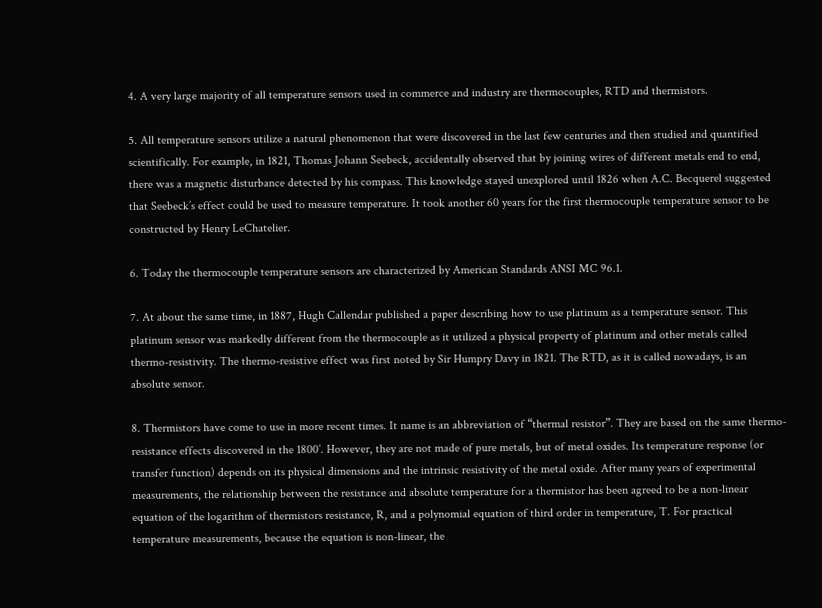4. A very large majority of all temperature sensors used in commerce and industry are thermocouples, RTD and thermistors.

5. All temperature sensors utilize a natural phenomenon that were discovered in the last few centuries and then studied and quantified scientifically. For example, in 1821, Thomas Johann Seebeck, accidentally observed that by joining wires of different metals end to end, there was a magnetic disturbance detected by his compass. This knowledge stayed unexplored until 1826 when A.C. Becquerel suggested that Seebeck’s effect could be used to measure temperature. It took another 60 years for the first thermocouple temperature sensor to be constructed by Henry LeChatelier.

6. Today the thermocouple temperature sensors are characterized by American Standards ANSI MC 96.1.

7. At about the same time, in 1887, Hugh Callendar published a paper describing how to use platinum as a temperature sensor. This platinum sensor was markedly different from the thermocouple as it utilized a physical property of platinum and other metals called thermo-resistivity. The thermo-resistive effect was first noted by Sir Humpry Davy in 1821. The RTD, as it is called nowadays, is an absolute sensor.

8. Thermistors have come to use in more recent times. It name is an abbreviation of “thermal resistor”. They are based on the same thermo-resistance effects discovered in the 1800’. However, they are not made of pure metals, but of metal oxides. Its temperature response (or transfer function) depends on its physical dimensions and the intrinsic resistivity of the metal oxide. After many years of experimental measurements, the relationship between the resistance and absolute temperature for a thermistor has been agreed to be a non-linear equation of the logarithm of thermistors resistance, R, and a polynomial equation of third order in temperature, T. For practical temperature measurements, because the equation is non-linear, the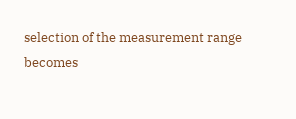selection of the measurement range becomes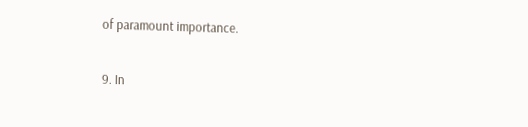of paramount importance.

9. In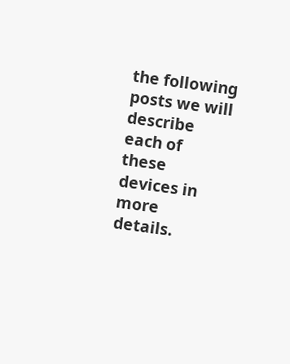the following posts we will describe each of these devices in more details.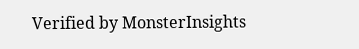Verified by MonsterInsights